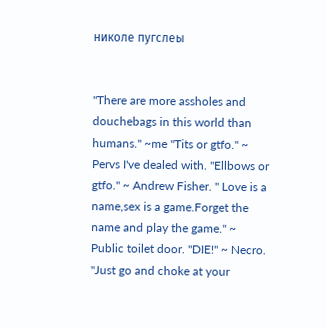николе пугслеы


''There are more assholes and douchebags in this world than humans.'' ~me ''Tits or gtfo.'' ~ Pervs I've dealed with. "Ellbows or gtfo." ~ Andrew Fisher. " Love is a name,sex is a game.Forget the name and play the game." ~ Public toilet door. "DIE!" ~ Necro. "Just go and choke at your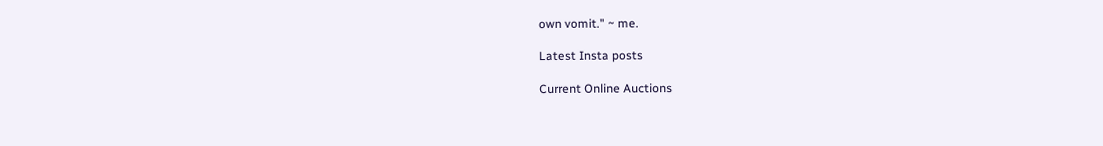own vomit." ~ me.

Latest Insta posts

Current Online Auctions